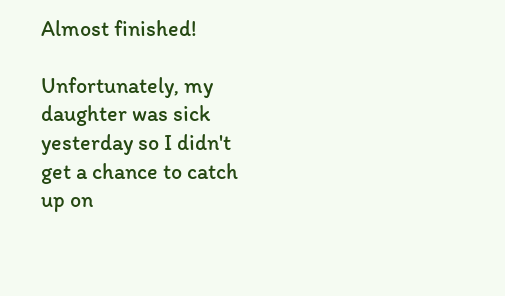Almost finished!

Unfortunately, my daughter was sick yesterday so I didn't get a chance to catch up on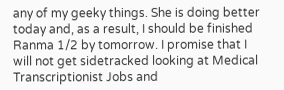any of my geeky things. She is doing better today and, as a result, I should be finished Ranma 1/2 by tomorrow. I promise that I will not get sidetracked looking at Medical Transcriptionist Jobs and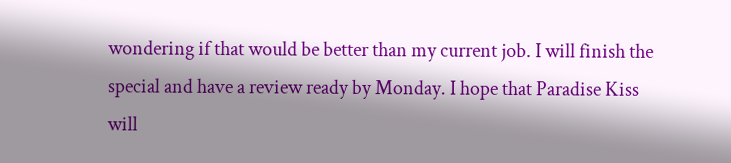wondering if that would be better than my current job. I will finish the special and have a review ready by Monday. I hope that Paradise Kiss will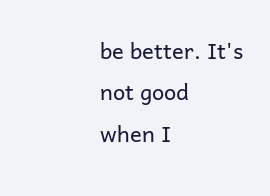be better. It's not good when I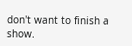don't want to finish a show.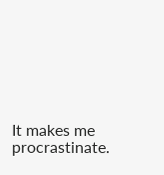It makes me procrastinate.